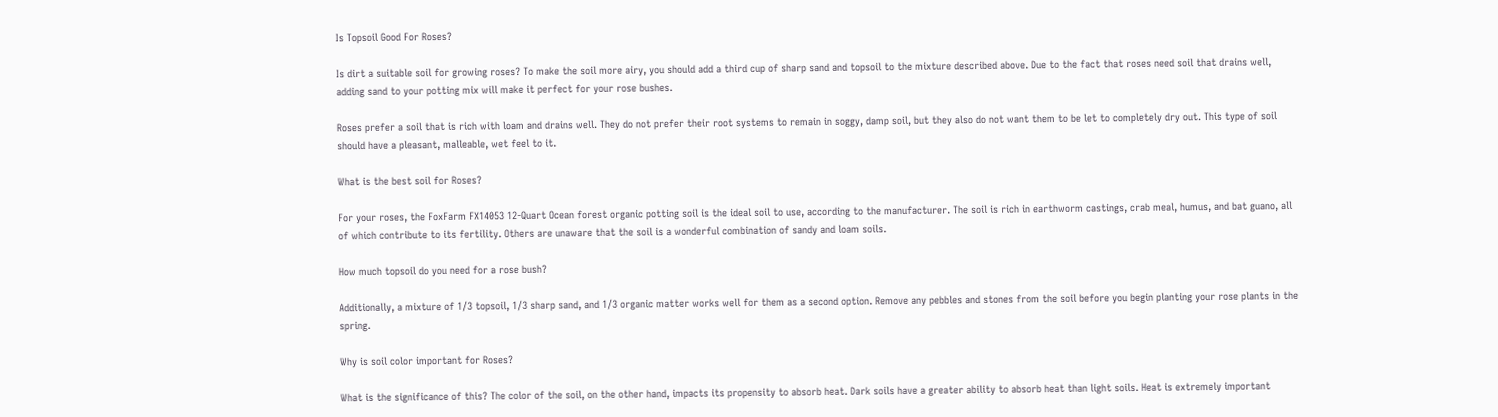Is Topsoil Good For Roses?

Is dirt a suitable soil for growing roses? To make the soil more airy, you should add a third cup of sharp sand and topsoil to the mixture described above. Due to the fact that roses need soil that drains well, adding sand to your potting mix will make it perfect for your rose bushes.

Roses prefer a soil that is rich with loam and drains well. They do not prefer their root systems to remain in soggy, damp soil, but they also do not want them to be let to completely dry out. This type of soil should have a pleasant, malleable, wet feel to it.

What is the best soil for Roses?

For your roses, the FoxFarm FX14053 12-Quart Ocean forest organic potting soil is the ideal soil to use, according to the manufacturer. The soil is rich in earthworm castings, crab meal, humus, and bat guano, all of which contribute to its fertility. Others are unaware that the soil is a wonderful combination of sandy and loam soils.

How much topsoil do you need for a rose bush?

Additionally, a mixture of 1/3 topsoil, 1/3 sharp sand, and 1/3 organic matter works well for them as a second option. Remove any pebbles and stones from the soil before you begin planting your rose plants in the spring.

Why is soil color important for Roses?

What is the significance of this? The color of the soil, on the other hand, impacts its propensity to absorb heat. Dark soils have a greater ability to absorb heat than light soils. Heat is extremely important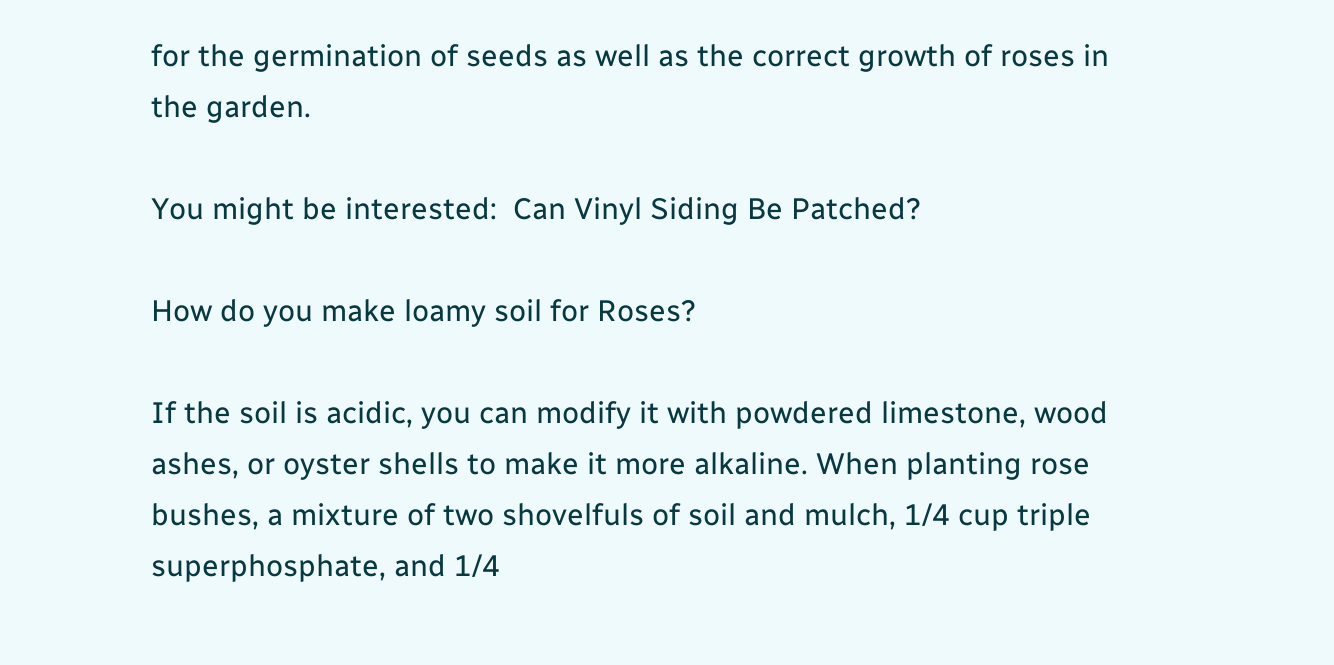for the germination of seeds as well as the correct growth of roses in the garden.

You might be interested:  Can Vinyl Siding Be Patched?

How do you make loamy soil for Roses?

If the soil is acidic, you can modify it with powdered limestone, wood ashes, or oyster shells to make it more alkaline. When planting rose bushes, a mixture of two shovelfuls of soil and mulch, 1/4 cup triple superphosphate, and 1/4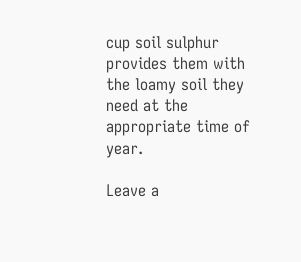cup soil sulphur provides them with the loamy soil they need at the appropriate time of year.

Leave a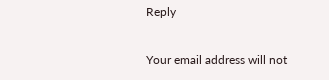Reply

Your email address will not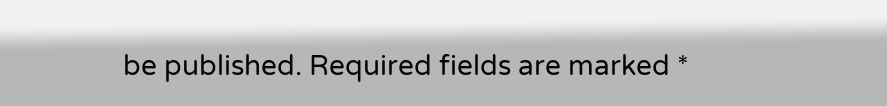be published. Required fields are marked *